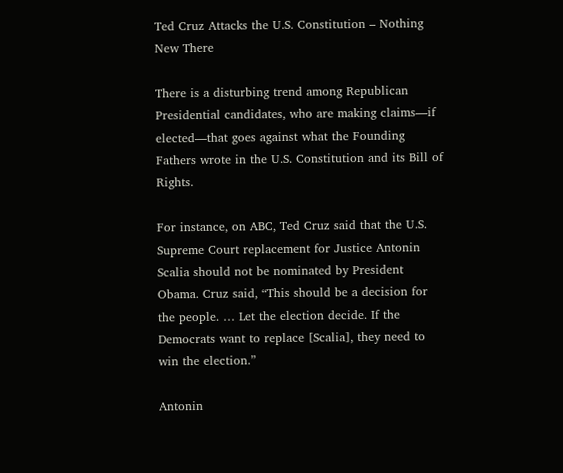Ted Cruz Attacks the U.S. Constitution – Nothing New There

There is a disturbing trend among Republican Presidential candidates, who are making claims—if elected—that goes against what the Founding Fathers wrote in the U.S. Constitution and its Bill of Rights.

For instance, on ABC, Ted Cruz said that the U.S. Supreme Court replacement for Justice Antonin Scalia should not be nominated by President Obama. Cruz said, “This should be a decision for the people. … Let the election decide. If the Democrats want to replace [Scalia], they need to win the election.”

Antonin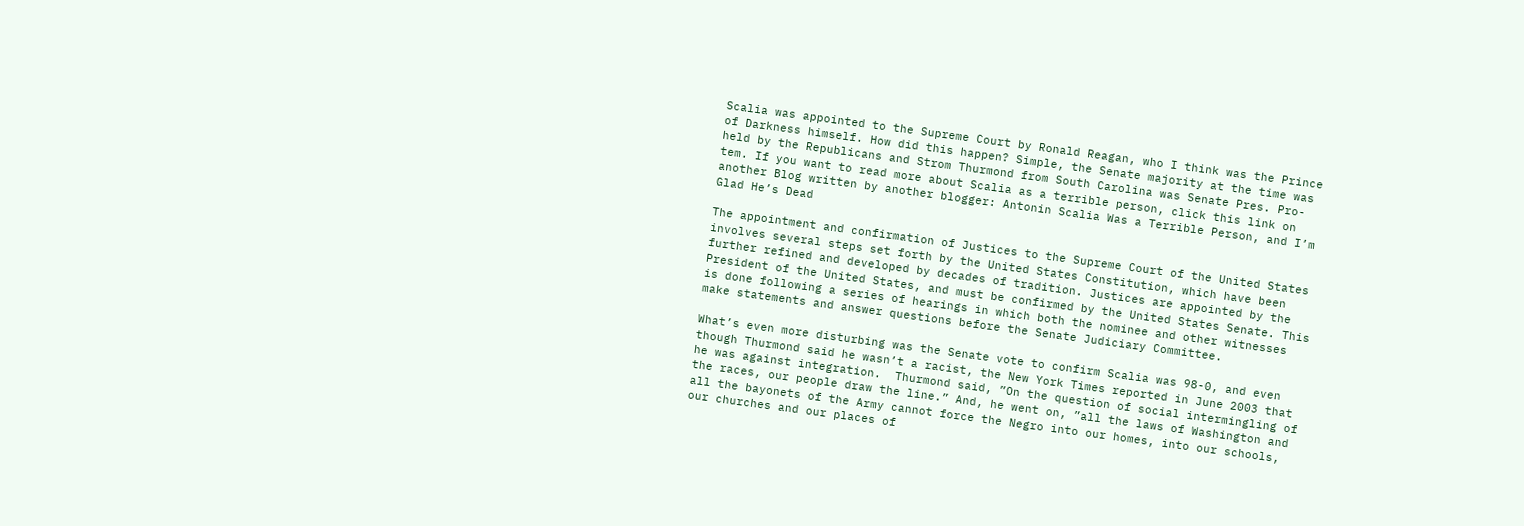Scalia was appointed to the Supreme Court by Ronald Reagan, who I think was the Prince of Darkness himself. How did this happen? Simple, the Senate majority at the time was held by the Republicans and Strom Thurmond from South Carolina was Senate Pres. Pro-tem. If you want to read more about Scalia as a terrible person, click this link on another Blog written by another blogger: Antonin Scalia Was a Terrible Person, and I’m Glad He’s Dead

The appointment and confirmation of Justices to the Supreme Court of the United States involves several steps set forth by the United States Constitution, which have been further refined and developed by decades of tradition. Justices are appointed by the President of the United States, and must be confirmed by the United States Senate. This is done following a series of hearings in which both the nominee and other witnesses make statements and answer questions before the Senate Judiciary Committee.

What’s even more disturbing was the Senate vote to confirm Scalia was 98-0, and even though Thurmond said he wasn’t a racist, the New York Times reported in June 2003 that he was against integration.  Thurmond said, ”On the question of social intermingling of the races, our people draw the line.” And, he went on, ”all the laws of Washington and all the bayonets of the Army cannot force the Negro into our homes, into our schools, our churches and our places of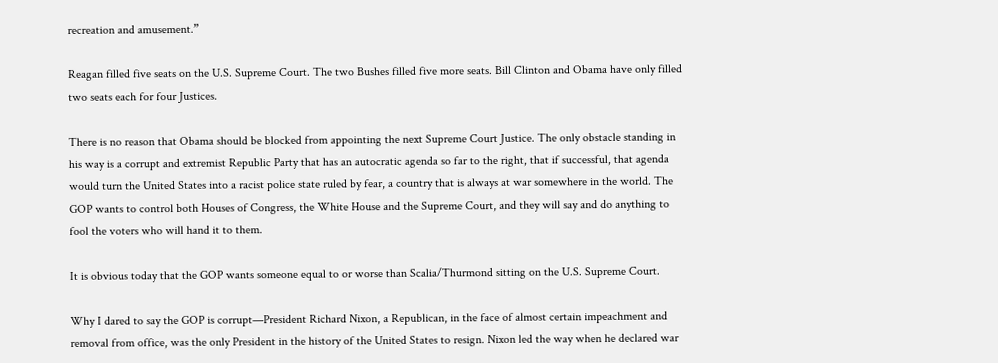recreation and amusement.”

Reagan filled five seats on the U.S. Supreme Court. The two Bushes filled five more seats. Bill Clinton and Obama have only filled two seats each for four Justices.

There is no reason that Obama should be blocked from appointing the next Supreme Court Justice. The only obstacle standing in his way is a corrupt and extremist Republic Party that has an autocratic agenda so far to the right, that if successful, that agenda would turn the United States into a racist police state ruled by fear, a country that is always at war somewhere in the world. The GOP wants to control both Houses of Congress, the White House and the Supreme Court, and they will say and do anything to fool the voters who will hand it to them.

It is obvious today that the GOP wants someone equal to or worse than Scalia/Thurmond sitting on the U.S. Supreme Court.

Why I dared to say the GOP is corrupt—President Richard Nixon, a Republican, in the face of almost certain impeachment and removal from office, was the only President in the history of the United States to resign. Nixon led the way when he declared war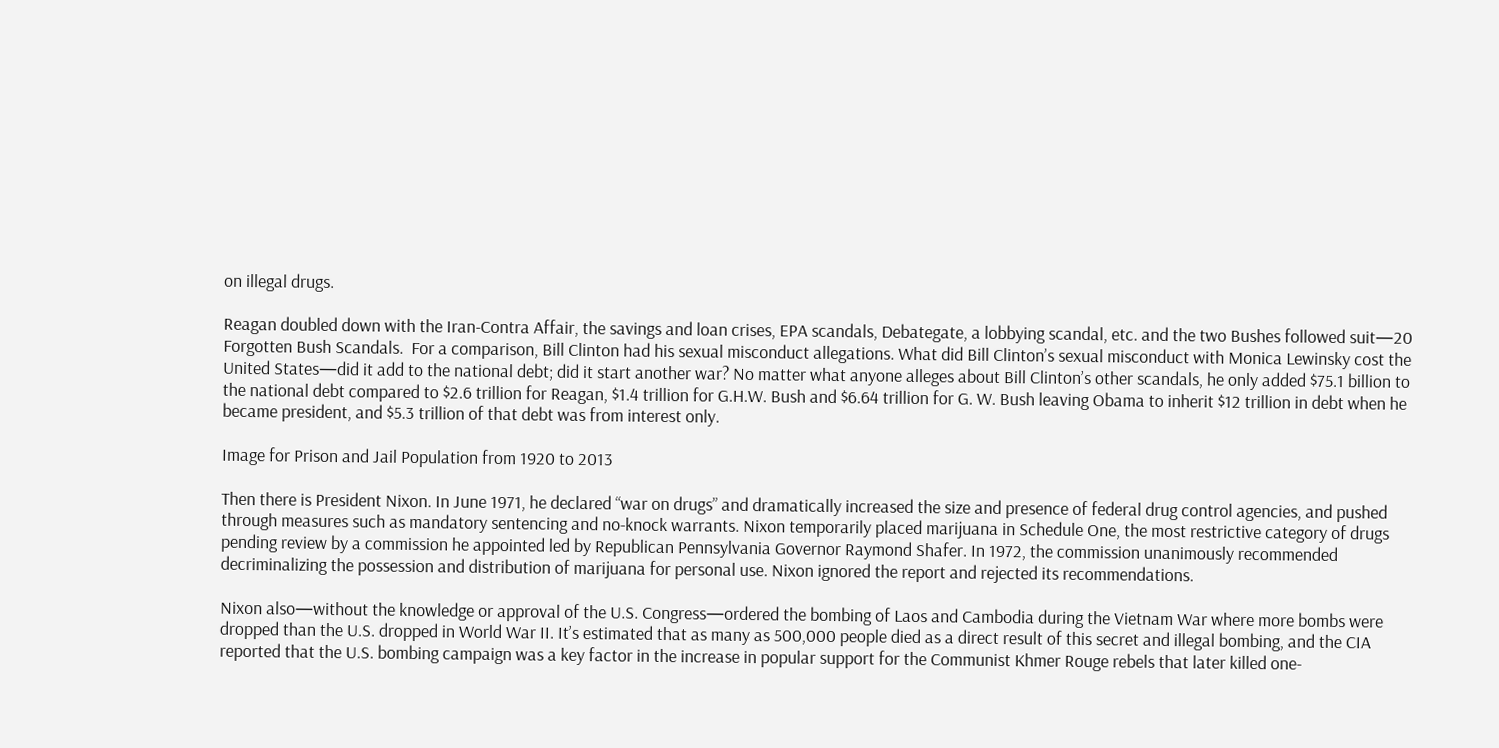on illegal drugs.

Reagan doubled down with the Iran-Contra Affair, the savings and loan crises, EPA scandals, Debategate, a lobbying scandal, etc. and the two Bushes followed suit—20 Forgotten Bush Scandals.  For a comparison, Bill Clinton had his sexual misconduct allegations. What did Bill Clinton’s sexual misconduct with Monica Lewinsky cost the United States—did it add to the national debt; did it start another war? No matter what anyone alleges about Bill Clinton’s other scandals, he only added $75.1 billion to the national debt compared to $2.6 trillion for Reagan, $1.4 trillion for G.H.W. Bush and $6.64 trillion for G. W. Bush leaving Obama to inherit $12 trillion in debt when he became president, and $5.3 trillion of that debt was from interest only.

Image for Prison and Jail Population from 1920 to 2013

Then there is President Nixon. In June 1971, he declared “war on drugs” and dramatically increased the size and presence of federal drug control agencies, and pushed through measures such as mandatory sentencing and no-knock warrants. Nixon temporarily placed marijuana in Schedule One, the most restrictive category of drugs pending review by a commission he appointed led by Republican Pennsylvania Governor Raymond Shafer. In 1972, the commission unanimously recommended decriminalizing the possession and distribution of marijuana for personal use. Nixon ignored the report and rejected its recommendations.

Nixon also—without the knowledge or approval of the U.S. Congress—ordered the bombing of Laos and Cambodia during the Vietnam War where more bombs were dropped than the U.S. dropped in World War II. It’s estimated that as many as 500,000 people died as a direct result of this secret and illegal bombing, and the CIA reported that the U.S. bombing campaign was a key factor in the increase in popular support for the Communist Khmer Rouge rebels that later killed one-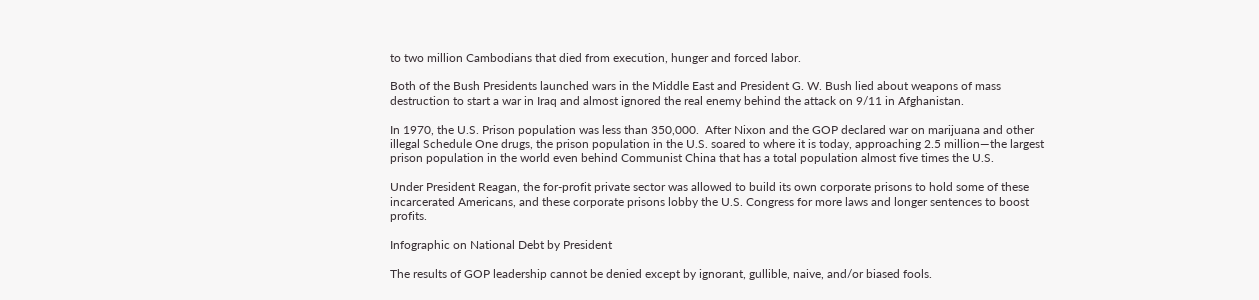to two million Cambodians that died from execution, hunger and forced labor.

Both of the Bush Presidents launched wars in the Middle East and President G. W. Bush lied about weapons of mass destruction to start a war in Iraq and almost ignored the real enemy behind the attack on 9/11 in Afghanistan.

In 1970, the U.S. Prison population was less than 350,000.  After Nixon and the GOP declared war on marijuana and other illegal Schedule One drugs, the prison population in the U.S. soared to where it is today, approaching 2.5 million—the largest prison population in the world even behind Communist China that has a total population almost five times the U.S.

Under President Reagan, the for-profit private sector was allowed to build its own corporate prisons to hold some of these incarcerated Americans, and these corporate prisons lobby the U.S. Congress for more laws and longer sentences to boost profits.

Infographic on National Debt by President

The results of GOP leadership cannot be denied except by ignorant, gullible, naive, and/or biased fools.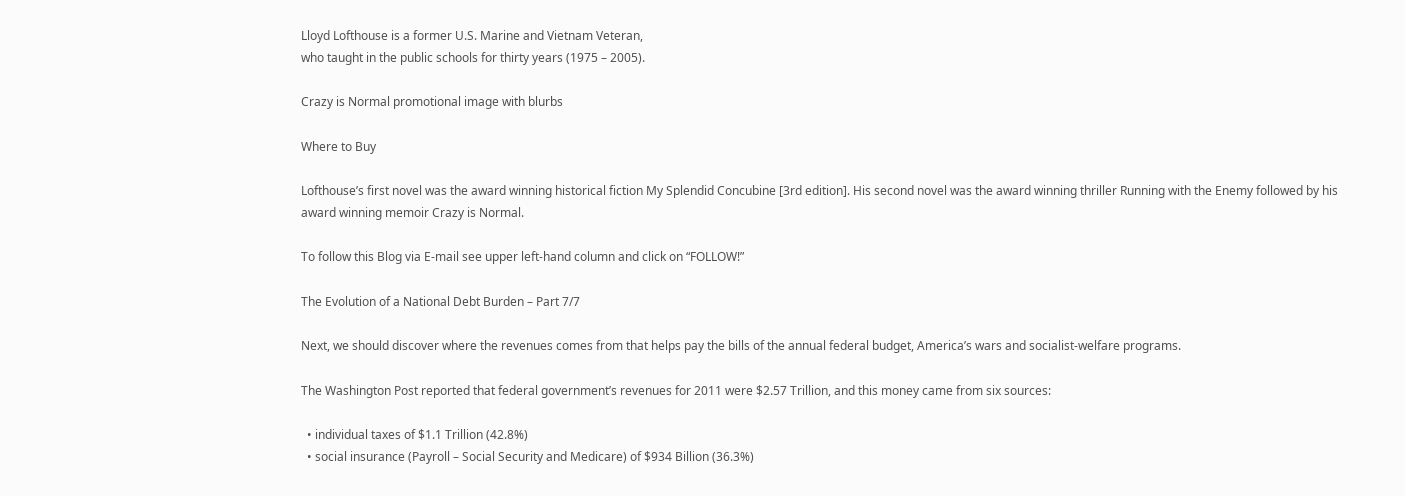Lloyd Lofthouse is a former U.S. Marine and Vietnam Veteran,
who taught in the public schools for thirty years (1975 – 2005).

Crazy is Normal promotional image with blurbs

Where to Buy

Lofthouse’s first novel was the award winning historical fiction My Splendid Concubine [3rd edition]. His second novel was the award winning thriller Running with the Enemy followed by his award winning memoir Crazy is Normal.

To follow this Blog via E-mail see upper left-hand column and click on “FOLLOW!”

The Evolution of a National Debt Burden – Part 7/7

Next, we should discover where the revenues comes from that helps pay the bills of the annual federal budget, America’s wars and socialist-welfare programs.

The Washington Post reported that federal government’s revenues for 2011 were $2.57 Trillion, and this money came from six sources:

  • individual taxes of $1.1 Trillion (42.8%)
  • social insurance (Payroll – Social Security and Medicare) of $934 Billion (36.3%)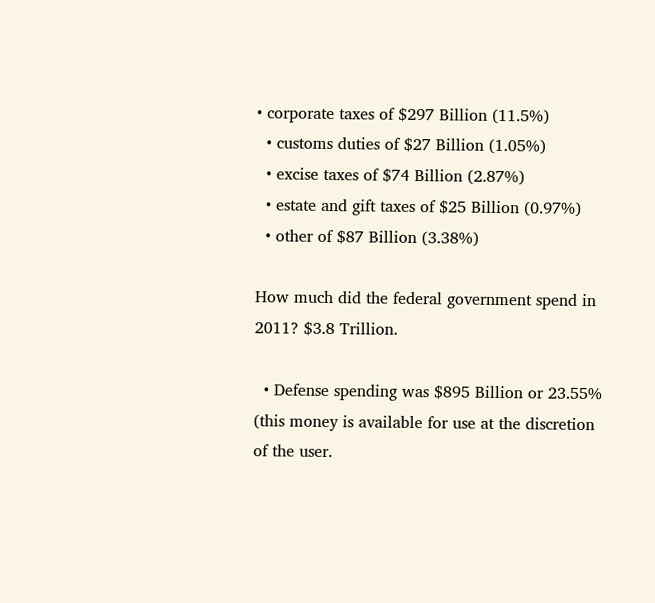• corporate taxes of $297 Billion (11.5%)
  • customs duties of $27 Billion (1.05%)
  • excise taxes of $74 Billion (2.87%)
  • estate and gift taxes of $25 Billion (0.97%)
  • other of $87 Billion (3.38%)

How much did the federal government spend in 2011? $3.8 Trillion.

  • Defense spending was $895 Billion or 23.55% (this money is available for use at the discretion of the user.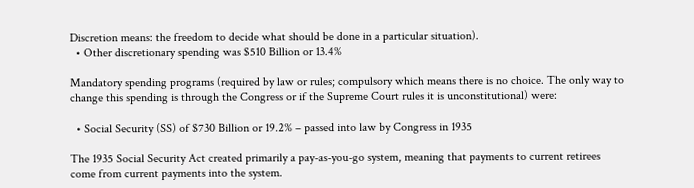Discretion means: the freedom to decide what should be done in a particular situation).
  • Other discretionary spending was $510 Billion or 13.4%

Mandatory spending programs (required by law or rules; compulsory which means there is no choice. The only way to change this spending is through the Congress or if the Supreme Court rules it is unconstitutional) were:

  • Social Security (SS) of $730 Billion or 19.2% – passed into law by Congress in 1935

The 1935 Social Security Act created primarily a pay-as-you-go system, meaning that payments to current retirees come from current payments into the system.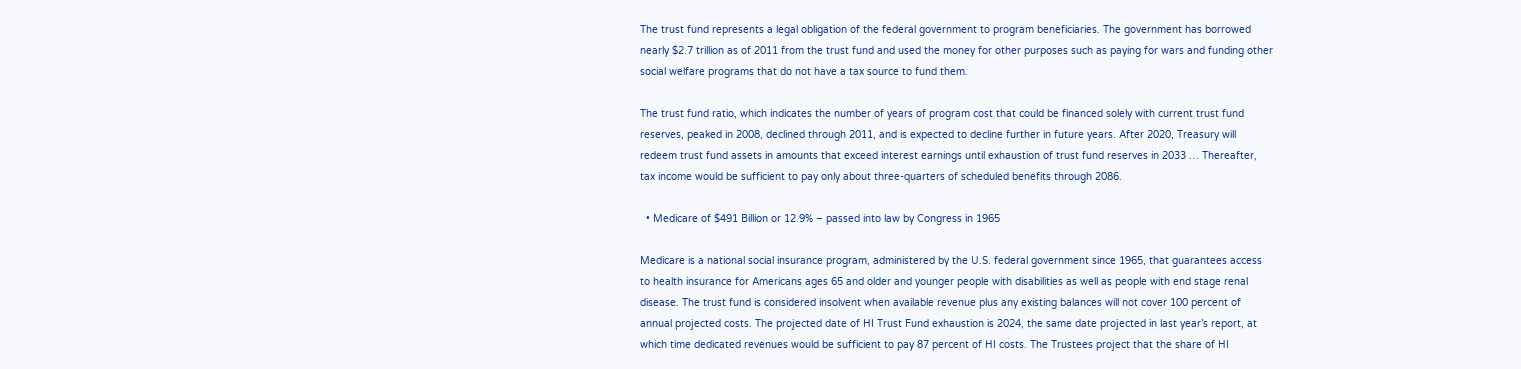The trust fund represents a legal obligation of the federal government to program beneficiaries. The government has borrowed nearly $2.7 trillion as of 2011 from the trust fund and used the money for other purposes such as paying for wars and funding other social welfare programs that do not have a tax source to fund them.

The trust fund ratio, which indicates the number of years of program cost that could be financed solely with current trust fund reserves, peaked in 2008, declined through 2011, and is expected to decline further in future years. After 2020, Treasury will redeem trust fund assets in amounts that exceed interest earnings until exhaustion of trust fund reserves in 2033 … Thereafter, tax income would be sufficient to pay only about three-quarters of scheduled benefits through 2086.

  • Medicare of $491 Billion or 12.9% – passed into law by Congress in 1965

Medicare is a national social insurance program, administered by the U.S. federal government since 1965, that guarantees access to health insurance for Americans ages 65 and older and younger people with disabilities as well as people with end stage renal disease. The trust fund is considered insolvent when available revenue plus any existing balances will not cover 100 percent of annual projected costs. The projected date of HI Trust Fund exhaustion is 2024, the same date projected in last year’s report, at which time dedicated revenues would be sufficient to pay 87 percent of HI costs. The Trustees project that the share of HI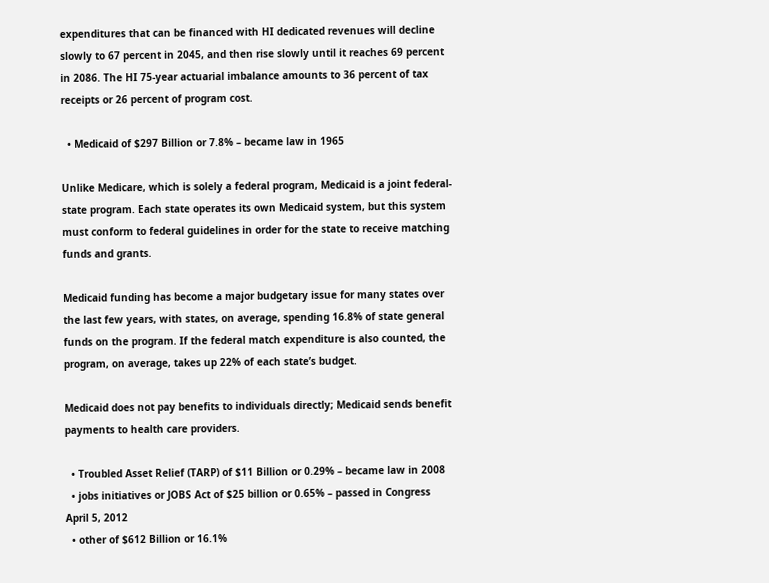expenditures that can be financed with HI dedicated revenues will decline slowly to 67 percent in 2045, and then rise slowly until it reaches 69 percent in 2086. The HI 75-year actuarial imbalance amounts to 36 percent of tax receipts or 26 percent of program cost.

  • Medicaid of $297 Billion or 7.8% – became law in 1965

Unlike Medicare, which is solely a federal program, Medicaid is a joint federal-state program. Each state operates its own Medicaid system, but this system must conform to federal guidelines in order for the state to receive matching funds and grants.

Medicaid funding has become a major budgetary issue for many states over the last few years, with states, on average, spending 16.8% of state general funds on the program. If the federal match expenditure is also counted, the program, on average, takes up 22% of each state’s budget.

Medicaid does not pay benefits to individuals directly; Medicaid sends benefit payments to health care providers.

  • Troubled Asset Relief (TARP) of $11 Billion or 0.29% – became law in 2008
  • jobs initiatives or JOBS Act of $25 billion or 0.65% – passed in Congress April 5, 2012
  • other of $612 Billion or 16.1%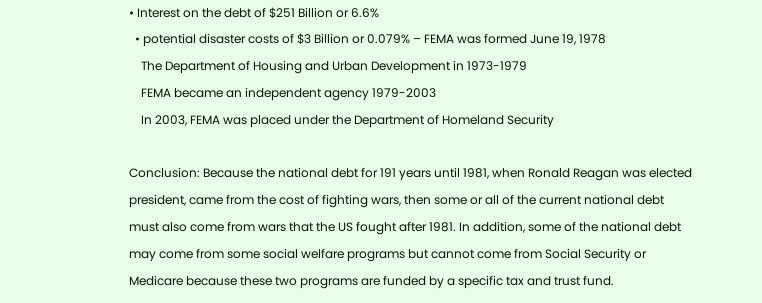• Interest on the debt of $251 Billion or 6.6%
  • potential disaster costs of $3 Billion or 0.079% – FEMA was formed June 19, 1978
    The Department of Housing and Urban Development in 1973-1979
    FEMA became an independent agency 1979-2003
    In 2003, FEMA was placed under the Department of Homeland Security

Conclusion: Because the national debt for 191 years until 1981, when Ronald Reagan was elected president, came from the cost of fighting wars, then some or all of the current national debt must also come from wars that the US fought after 1981. In addition, some of the national debt may come from some social welfare programs but cannot come from Social Security or Medicare because these two programs are funded by a specific tax and trust fund.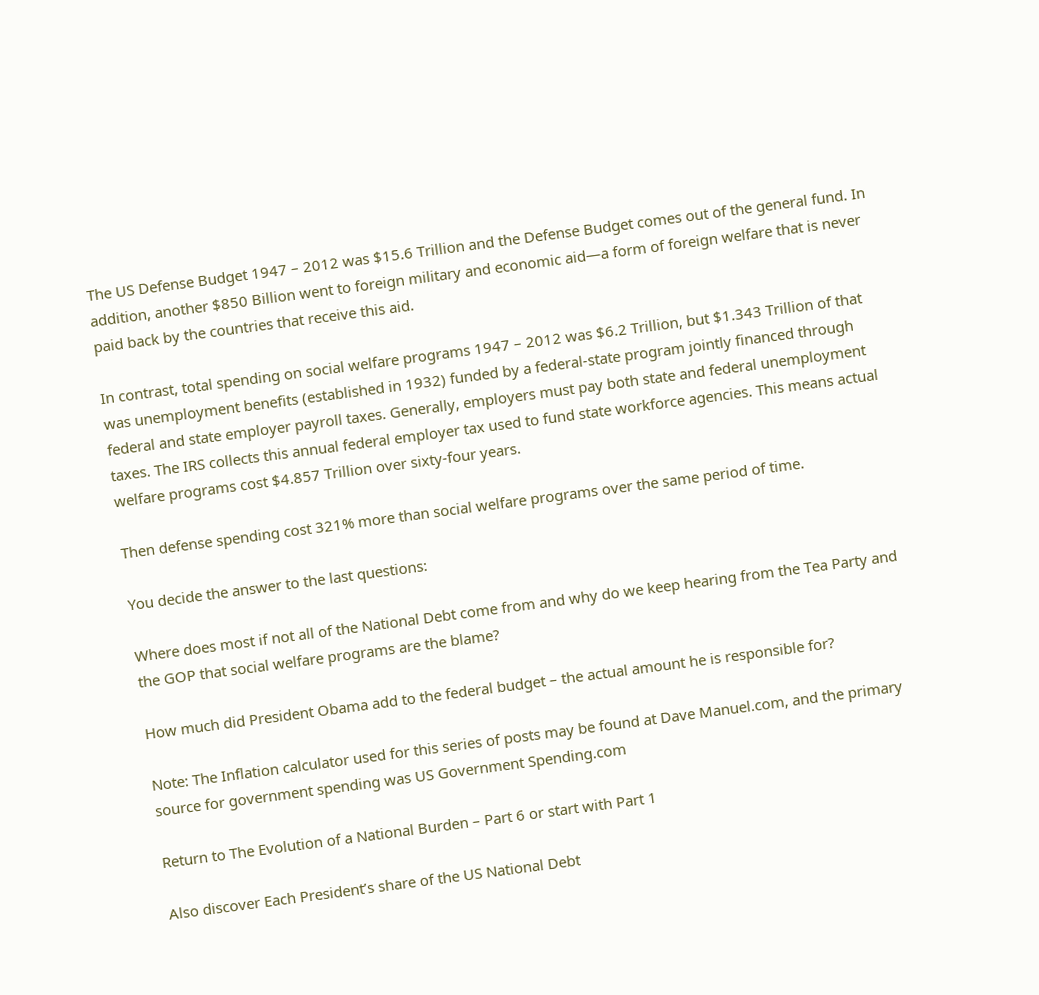The US Defense Budget 1947 – 2012 was $15.6 Trillion and the Defense Budget comes out of the general fund. In addition, another $850 Billion went to foreign military and economic aid—a form of foreign welfare that is never paid back by the countries that receive this aid.

In contrast, total spending on social welfare programs 1947 – 2012 was $6.2 Trillion, but $1.343 Trillion of that was unemployment benefits (established in 1932) funded by a federal-state program jointly financed through federal and state employer payroll taxes. Generally, employers must pay both state and federal unemployment taxes. The IRS collects this annual federal employer tax used to fund state workforce agencies. This means actual welfare programs cost $4.857 Trillion over sixty-four years.

Then defense spending cost 321% more than social welfare programs over the same period of time.

You decide the answer to the last questions:

Where does most if not all of the National Debt come from and why do we keep hearing from the Tea Party and the GOP that social welfare programs are the blame?

How much did President Obama add to the federal budget – the actual amount he is responsible for?

Note: The Inflation calculator used for this series of posts may be found at Dave Manuel.com, and the primary source for government spending was US Government Spending.com

Return to The Evolution of a National Burden – Part 6 or start with Part 1

Also discover Each President’s share of the US National Debt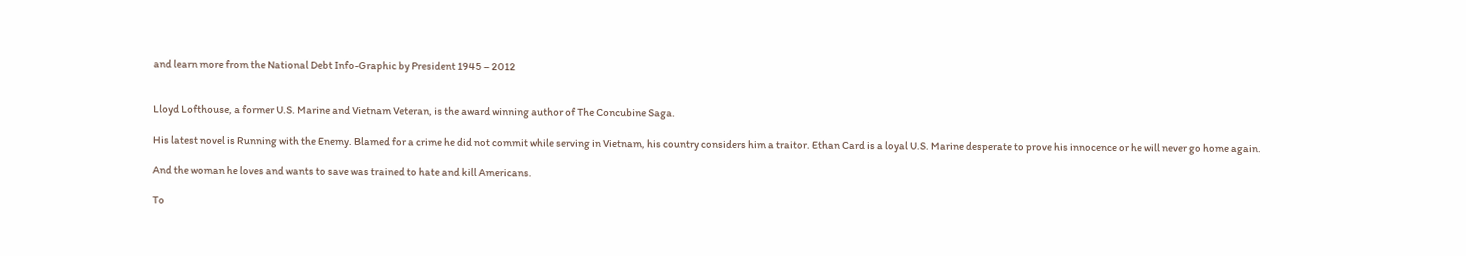and learn more from the National Debt Info-Graphic by President 1945 – 2012


Lloyd Lofthouse, a former U.S. Marine and Vietnam Veteran, is the award winning author of The Concubine Saga.

His latest novel is Running with the Enemy. Blamed for a crime he did not commit while serving in Vietnam, his country considers him a traitor. Ethan Card is a loyal U.S. Marine desperate to prove his innocence or he will never go home again.

And the woman he loves and wants to save was trained to hate and kill Americans.

To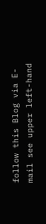follow this Blog via E-mail see upper left-hand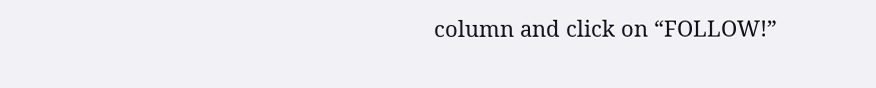column and click on “FOLLOW!”